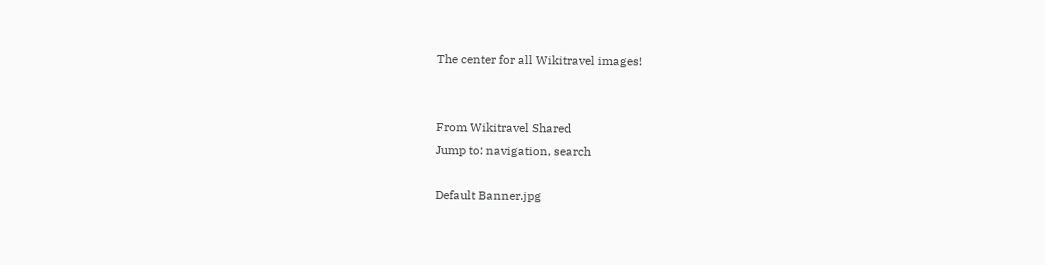The center for all Wikitravel images!


From Wikitravel Shared
Jump to: navigation, search

Default Banner.jpg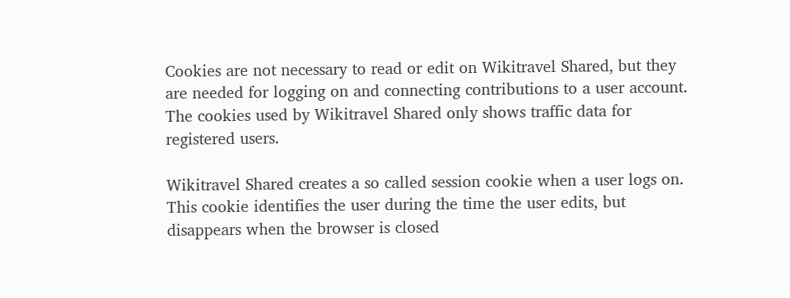Cookies are not necessary to read or edit on Wikitravel Shared, but they are needed for logging on and connecting contributions to a user account. The cookies used by Wikitravel Shared only shows traffic data for registered users.

Wikitravel Shared creates a so called session cookie when a user logs on. This cookie identifies the user during the time the user edits, but disappears when the browser is closed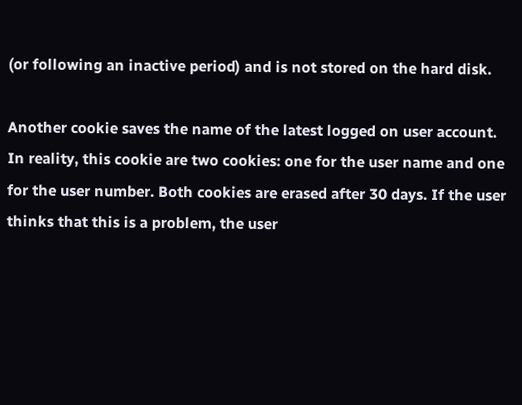(or following an inactive period) and is not stored on the hard disk.

Another cookie saves the name of the latest logged on user account. In reality, this cookie are two cookies: one for the user name and one for the user number. Both cookies are erased after 30 days. If the user thinks that this is a problem, the user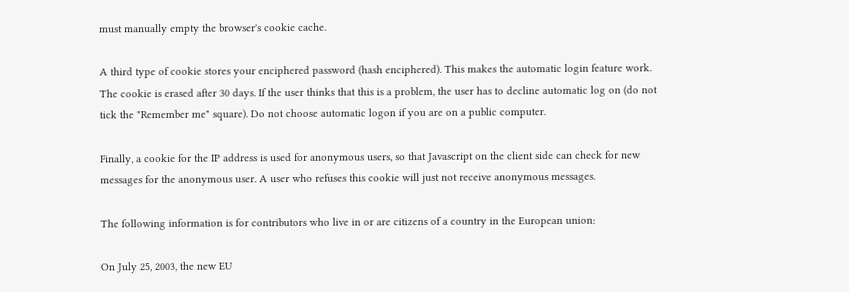must manually empty the browser's cookie cache.

A third type of cookie stores your enciphered password (hash enciphered). This makes the automatic login feature work. The cookie is erased after 30 days. If the user thinks that this is a problem, the user has to decline automatic log on (do not tick the "Remember me" square). Do not choose automatic logon if you are on a public computer.

Finally, a cookie for the IP address is used for anonymous users, so that Javascript on the client side can check for new messages for the anonymous user. A user who refuses this cookie will just not receive anonymous messages.

The following information is for contributors who live in or are citizens of a country in the European union:

On July 25, 2003, the new EU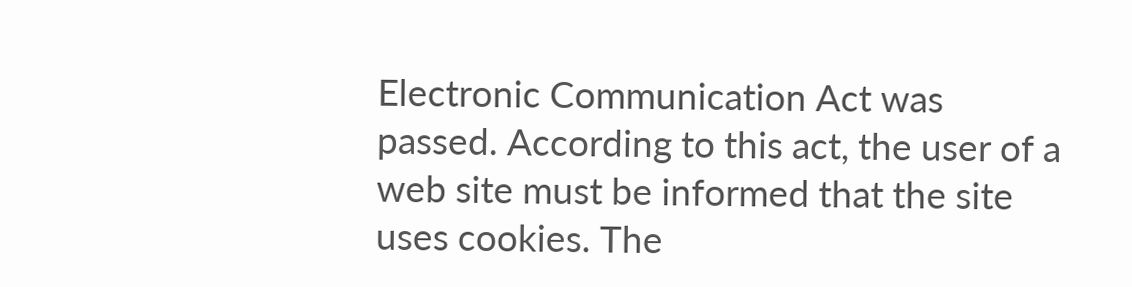Electronic Communication Act was passed. According to this act, the user of a web site must be informed that the site uses cookies. The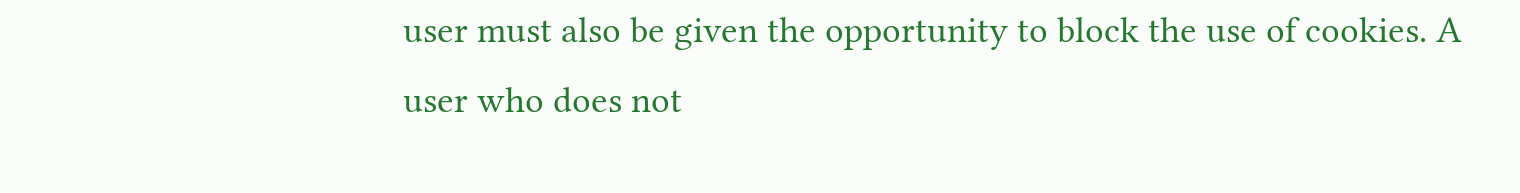user must also be given the opportunity to block the use of cookies. A user who does not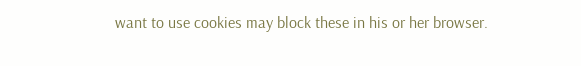want to use cookies may block these in his or her browser.